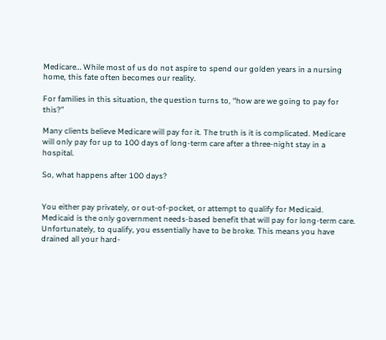Medicare… While most of us do not aspire to spend our golden years in a nursing home, this fate often becomes our reality.

For families in this situation, the question turns to, “how are we going to pay for this?”

Many clients believe Medicare will pay for it. The truth is it is complicated. Medicare will only pay for up to 100 days of long-term care after a three-night stay in a hospital.

So, what happens after 100 days?


You either pay privately, or out-of-pocket, or attempt to qualify for Medicaid. Medicaid is the only government needs-based benefit that will pay for long-term care. Unfortunately, to qualify, you essentially have to be broke. This means you have drained all your hard-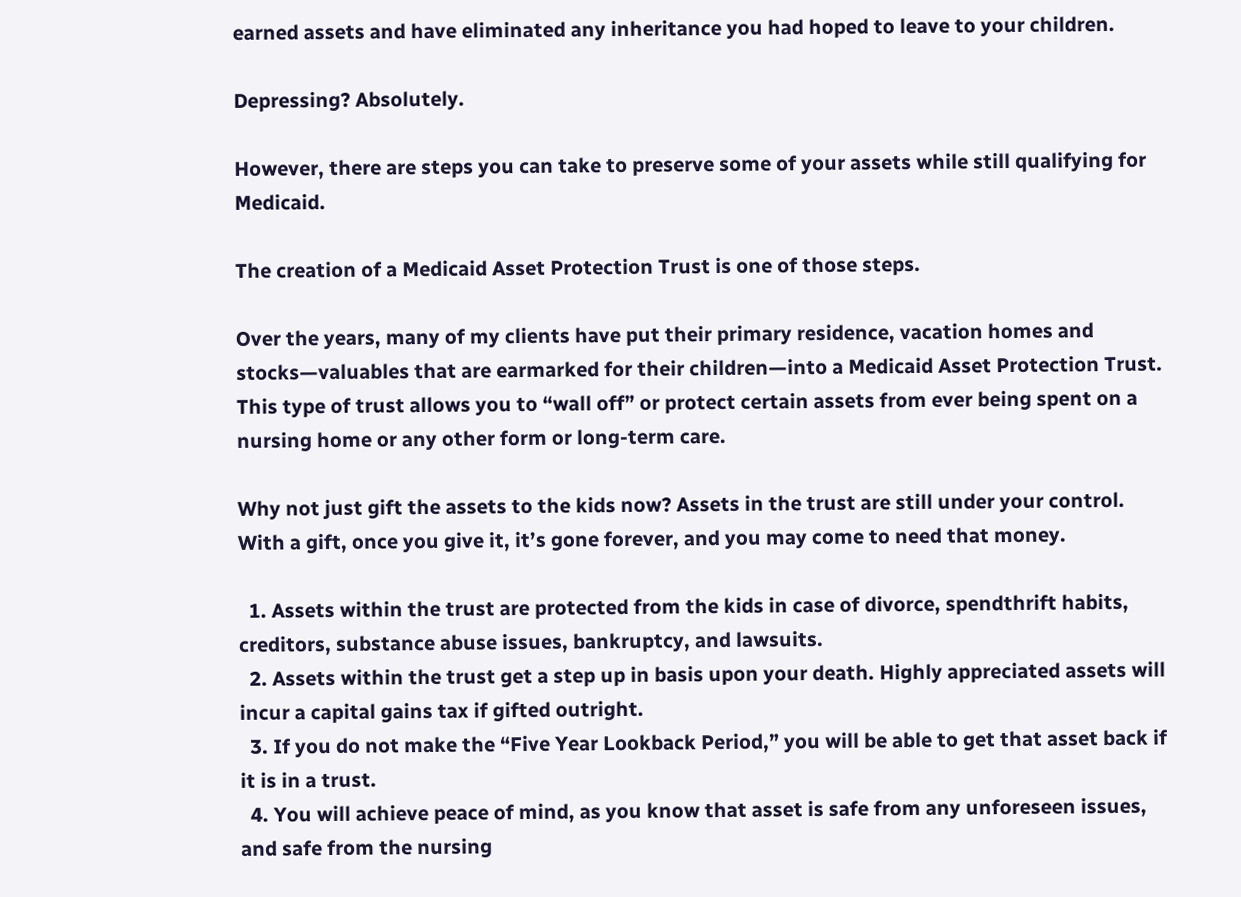earned assets and have eliminated any inheritance you had hoped to leave to your children.

Depressing? Absolutely.

However, there are steps you can take to preserve some of your assets while still qualifying for Medicaid.

The creation of a Medicaid Asset Protection Trust is one of those steps.

Over the years, many of my clients have put their primary residence, vacation homes and stocks—valuables that are earmarked for their children—into a Medicaid Asset Protection Trust. This type of trust allows you to “wall off” or protect certain assets from ever being spent on a nursing home or any other form or long-term care.

Why not just gift the assets to the kids now? Assets in the trust are still under your control. With a gift, once you give it, it’s gone forever, and you may come to need that money.

  1. Assets within the trust are protected from the kids in case of divorce, spendthrift habits, creditors, substance abuse issues, bankruptcy, and lawsuits.
  2. Assets within the trust get a step up in basis upon your death. Highly appreciated assets will incur a capital gains tax if gifted outright.
  3. If you do not make the “Five Year Lookback Period,” you will be able to get that asset back if it is in a trust.
  4. You will achieve peace of mind, as you know that asset is safe from any unforeseen issues, and safe from the nursing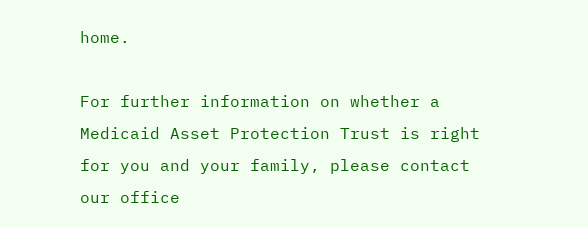home.

For further information on whether a Medicaid Asset Protection Trust is right for you and your family, please contact our office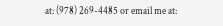at: (978) 269-4485 or email me at: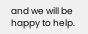and we will be happy to help.